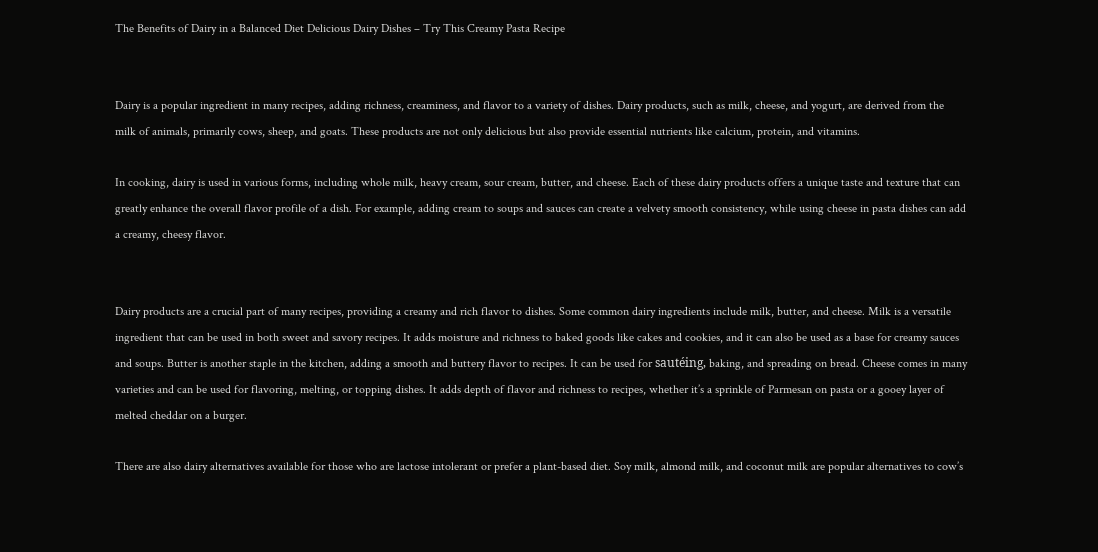The Benefits of Dairy in a Balanced Diet Delicious Dairy Dishes – Try This Creamy Pasta Recipe


Dairy is a popular ingredient in many recipes, adding richness, creaminess, and flavor to a variety of dishes. Dairy products, such as milk, cheese, and yogurt, are derived from the milk of animals, primarily cows, sheep, and goats. These products are not only delicious but also provide essential nutrients like calcium, protein, and vitamins.

In cooking, dairy is used in various forms, including whole milk, heavy cream, sour cream, butter, and cheese. Each of these dairy products offers a unique taste and texture that can greatly enhance the overall flavor profile of a dish. For example, adding cream to soups and sauces can create a velvety smooth consistency, while using cheese in pasta dishes can add a creamy, cheesy flavor.


Dairy products are a crucial part of many recipes, providing a creamy and rich flavor to dishes. Some common dairy ingredients include milk, butter, and cheese. Milk is a versatile ingredient that can be used in both sweet and savory recipes. It adds moisture and richness to baked goods like cakes and cookies, and it can also be used as a base for creamy sauces and soups. Butter is another staple in the kitchen, adding a smooth and buttery flavor to recipes. It can be used for sautéing, baking, and spreading on bread. Cheese comes in many varieties and can be used for flavoring, melting, or topping dishes. It adds depth of flavor and richness to recipes, whether it’s a sprinkle of Parmesan on pasta or a gooey layer of melted cheddar on a burger.

There are also dairy alternatives available for those who are lactose intolerant or prefer a plant-based diet. Soy milk, almond milk, and coconut milk are popular alternatives to cow’s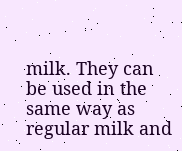milk. They can be used in the same way as regular milk and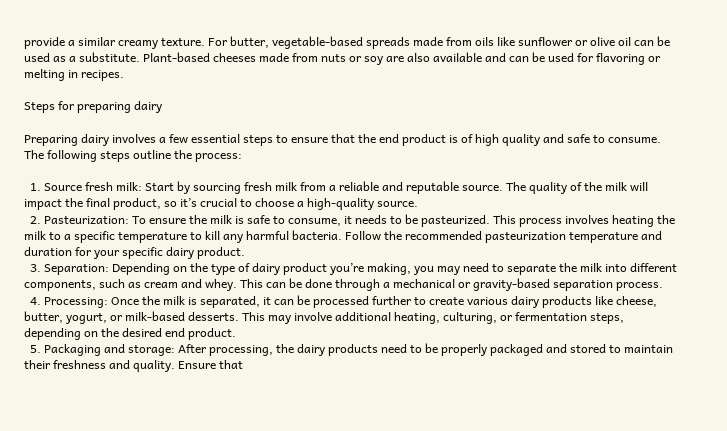provide a similar creamy texture. For butter, vegetable-based spreads made from oils like sunflower or olive oil can be used as a substitute. Plant-based cheeses made from nuts or soy are also available and can be used for flavoring or melting in recipes.

Steps for preparing dairy

Preparing dairy involves a few essential steps to ensure that the end product is of high quality and safe to consume. The following steps outline the process:

  1. Source fresh milk: Start by sourcing fresh milk from a reliable and reputable source. The quality of the milk will impact the final product, so it’s crucial to choose a high-quality source.
  2. Pasteurization: To ensure the milk is safe to consume, it needs to be pasteurized. This process involves heating the milk to a specific temperature to kill any harmful bacteria. Follow the recommended pasteurization temperature and duration for your specific dairy product.
  3. Separation: Depending on the type of dairy product you’re making, you may need to separate the milk into different components, such as cream and whey. This can be done through a mechanical or gravity-based separation process.
  4. Processing: Once the milk is separated, it can be processed further to create various dairy products like cheese, butter, yogurt, or milk-based desserts. This may involve additional heating, culturing, or fermentation steps, depending on the desired end product.
  5. Packaging and storage: After processing, the dairy products need to be properly packaged and stored to maintain their freshness and quality. Ensure that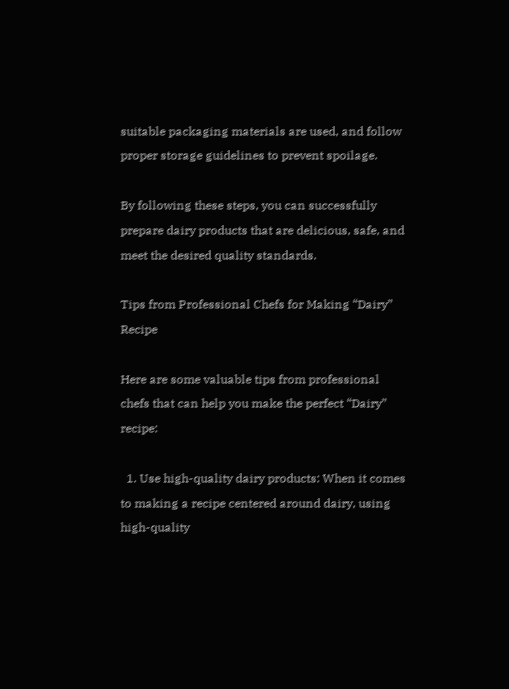suitable packaging materials are used, and follow proper storage guidelines to prevent spoilage.

By following these steps, you can successfully prepare dairy products that are delicious, safe, and meet the desired quality standards.

Tips from Professional Chefs for Making “Dairy” Recipe

Here are some valuable tips from professional chefs that can help you make the perfect “Dairy” recipe:

  1. Use high-quality dairy products: When it comes to making a recipe centered around dairy, using high-quality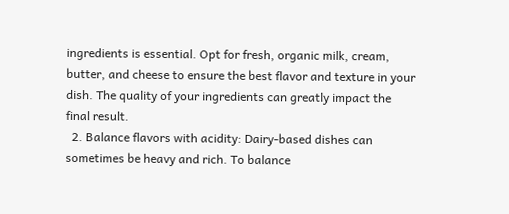ingredients is essential. Opt for fresh, organic milk, cream, butter, and cheese to ensure the best flavor and texture in your dish. The quality of your ingredients can greatly impact the final result.
  2. Balance flavors with acidity: Dairy-based dishes can sometimes be heavy and rich. To balance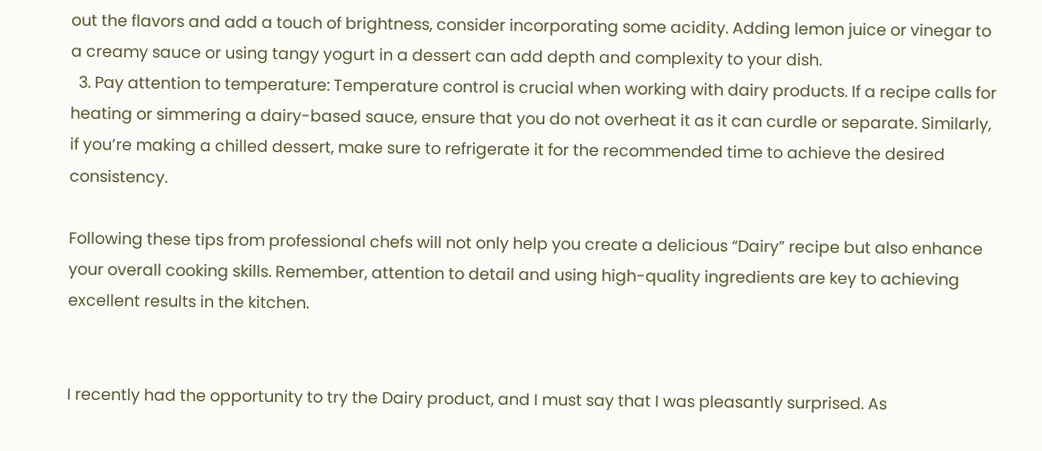out the flavors and add a touch of brightness, consider incorporating some acidity. Adding lemon juice or vinegar to a creamy sauce or using tangy yogurt in a dessert can add depth and complexity to your dish.
  3. Pay attention to temperature: Temperature control is crucial when working with dairy products. If a recipe calls for heating or simmering a dairy-based sauce, ensure that you do not overheat it as it can curdle or separate. Similarly, if you’re making a chilled dessert, make sure to refrigerate it for the recommended time to achieve the desired consistency.

Following these tips from professional chefs will not only help you create a delicious “Dairy” recipe but also enhance your overall cooking skills. Remember, attention to detail and using high-quality ingredients are key to achieving excellent results in the kitchen.


I recently had the opportunity to try the Dairy product, and I must say that I was pleasantly surprised. As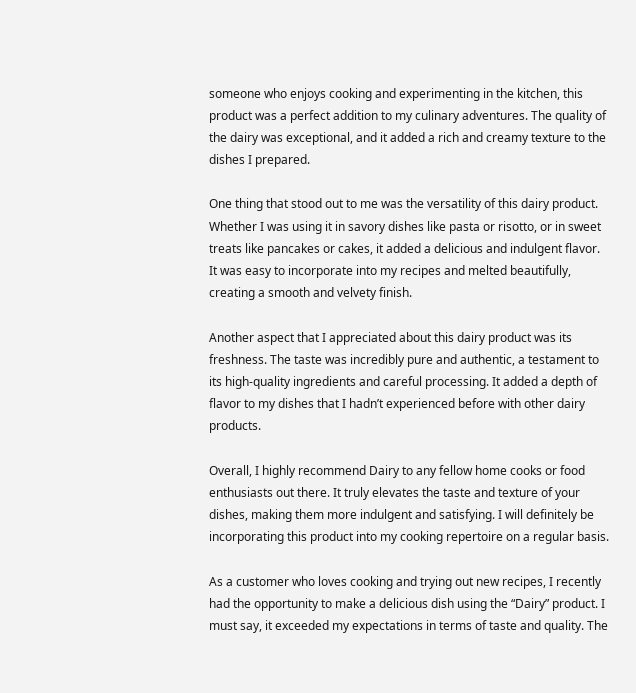someone who enjoys cooking and experimenting in the kitchen, this product was a perfect addition to my culinary adventures. The quality of the dairy was exceptional, and it added a rich and creamy texture to the dishes I prepared.

One thing that stood out to me was the versatility of this dairy product. Whether I was using it in savory dishes like pasta or risotto, or in sweet treats like pancakes or cakes, it added a delicious and indulgent flavor. It was easy to incorporate into my recipes and melted beautifully, creating a smooth and velvety finish.

Another aspect that I appreciated about this dairy product was its freshness. The taste was incredibly pure and authentic, a testament to its high-quality ingredients and careful processing. It added a depth of flavor to my dishes that I hadn’t experienced before with other dairy products.

Overall, I highly recommend Dairy to any fellow home cooks or food enthusiasts out there. It truly elevates the taste and texture of your dishes, making them more indulgent and satisfying. I will definitely be incorporating this product into my cooking repertoire on a regular basis.

As a customer who loves cooking and trying out new recipes, I recently had the opportunity to make a delicious dish using the “Dairy” product. I must say, it exceeded my expectations in terms of taste and quality. The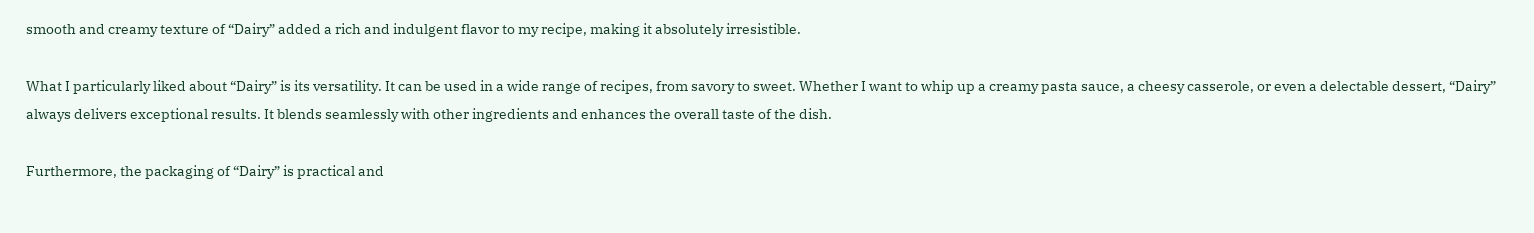smooth and creamy texture of “Dairy” added a rich and indulgent flavor to my recipe, making it absolutely irresistible.

What I particularly liked about “Dairy” is its versatility. It can be used in a wide range of recipes, from savory to sweet. Whether I want to whip up a creamy pasta sauce, a cheesy casserole, or even a delectable dessert, “Dairy” always delivers exceptional results. It blends seamlessly with other ingredients and enhances the overall taste of the dish.

Furthermore, the packaging of “Dairy” is practical and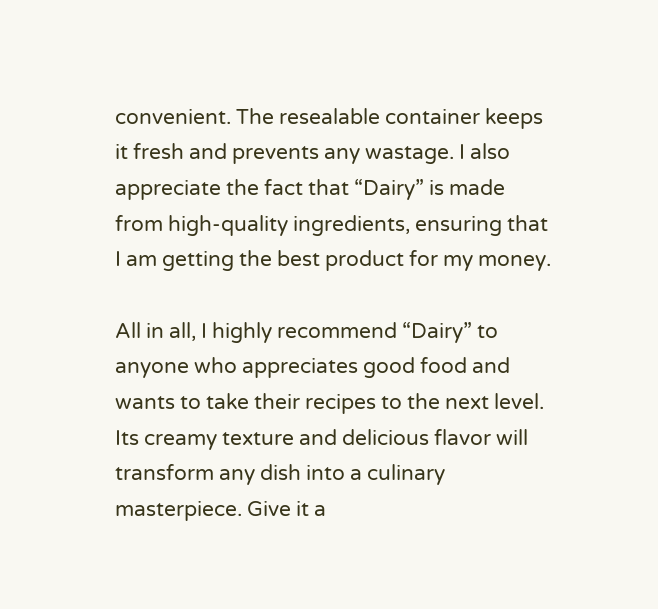convenient. The resealable container keeps it fresh and prevents any wastage. I also appreciate the fact that “Dairy” is made from high-quality ingredients, ensuring that I am getting the best product for my money.

All in all, I highly recommend “Dairy” to anyone who appreciates good food and wants to take their recipes to the next level. Its creamy texture and delicious flavor will transform any dish into a culinary masterpiece. Give it a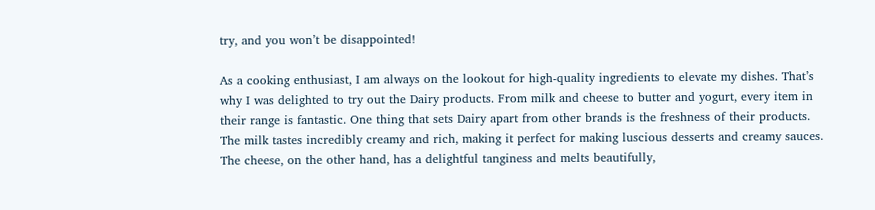try, and you won’t be disappointed!

As a cooking enthusiast, I am always on the lookout for high-quality ingredients to elevate my dishes. That’s why I was delighted to try out the Dairy products. From milk and cheese to butter and yogurt, every item in their range is fantastic. One thing that sets Dairy apart from other brands is the freshness of their products. The milk tastes incredibly creamy and rich, making it perfect for making luscious desserts and creamy sauces. The cheese, on the other hand, has a delightful tanginess and melts beautifully,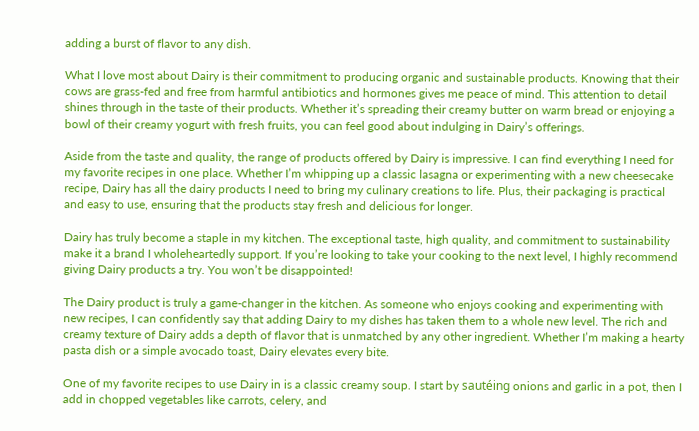adding a burst of flavor to any dish.

What I love most about Dairy is their commitment to producing organic and sustainable products. Knowing that their cows are grass-fed and free from harmful antibiotics and hormones gives me peace of mind. This attention to detail shines through in the taste of their products. Whether it’s spreading their creamy butter on warm bread or enjoying a bowl of their creamy yogurt with fresh fruits, you can feel good about indulging in Dairy’s offerings.

Aside from the taste and quality, the range of products offered by Dairy is impressive. I can find everything I need for my favorite recipes in one place. Whether I’m whipping up a classic lasagna or experimenting with a new cheesecake recipe, Dairy has all the dairy products I need to bring my culinary creations to life. Plus, their packaging is practical and easy to use, ensuring that the products stay fresh and delicious for longer.

Dairy has truly become a staple in my kitchen. The exceptional taste, high quality, and commitment to sustainability make it a brand I wholeheartedly support. If you’re looking to take your cooking to the next level, I highly recommend giving Dairy products a try. You won’t be disappointed!

The Dairy product is truly a game-changer in the kitchen. As someone who enjoys cooking and experimenting with new recipes, I can confidently say that adding Dairy to my dishes has taken them to a whole new level. The rich and creamy texture of Dairy adds a depth of flavor that is unmatched by any other ingredient. Whether I’m making a hearty pasta dish or a simple avocado toast, Dairy elevates every bite.

One of my favorite recipes to use Dairy in is a classic creamy soup. I start by sautéing onions and garlic in a pot, then I add in chopped vegetables like carrots, celery, and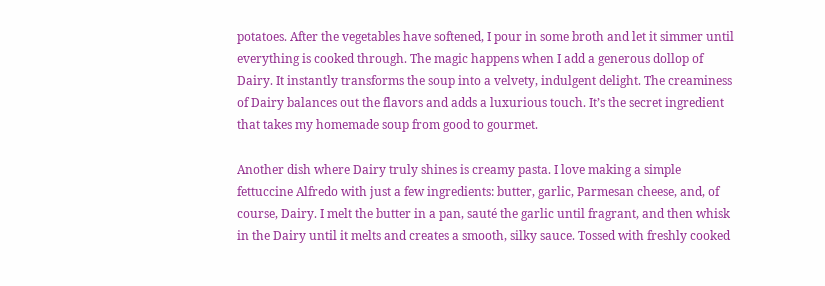potatoes. After the vegetables have softened, I pour in some broth and let it simmer until everything is cooked through. The magic happens when I add a generous dollop of Dairy. It instantly transforms the soup into a velvety, indulgent delight. The creaminess of Dairy balances out the flavors and adds a luxurious touch. It’s the secret ingredient that takes my homemade soup from good to gourmet.

Another dish where Dairy truly shines is creamy pasta. I love making a simple fettuccine Alfredo with just a few ingredients: butter, garlic, Parmesan cheese, and, of course, Dairy. I melt the butter in a pan, sauté the garlic until fragrant, and then whisk in the Dairy until it melts and creates a smooth, silky sauce. Tossed with freshly cooked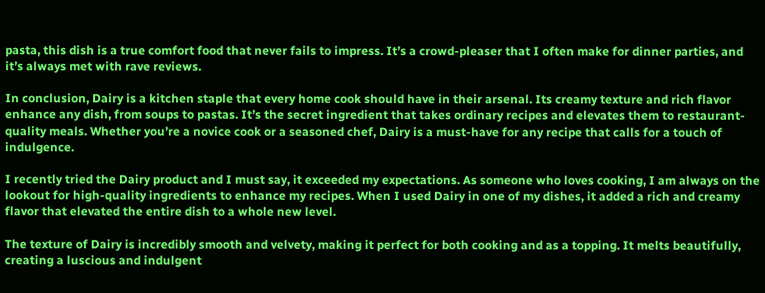pasta, this dish is a true comfort food that never fails to impress. It’s a crowd-pleaser that I often make for dinner parties, and it’s always met with rave reviews.

In conclusion, Dairy is a kitchen staple that every home cook should have in their arsenal. Its creamy texture and rich flavor enhance any dish, from soups to pastas. It’s the secret ingredient that takes ordinary recipes and elevates them to restaurant-quality meals. Whether you’re a novice cook or a seasoned chef, Dairy is a must-have for any recipe that calls for a touch of indulgence.

I recently tried the Dairy product and I must say, it exceeded my expectations. As someone who loves cooking, I am always on the lookout for high-quality ingredients to enhance my recipes. When I used Dairy in one of my dishes, it added a rich and creamy flavor that elevated the entire dish to a whole new level.

The texture of Dairy is incredibly smooth and velvety, making it perfect for both cooking and as a topping. It melts beautifully, creating a luscious and indulgent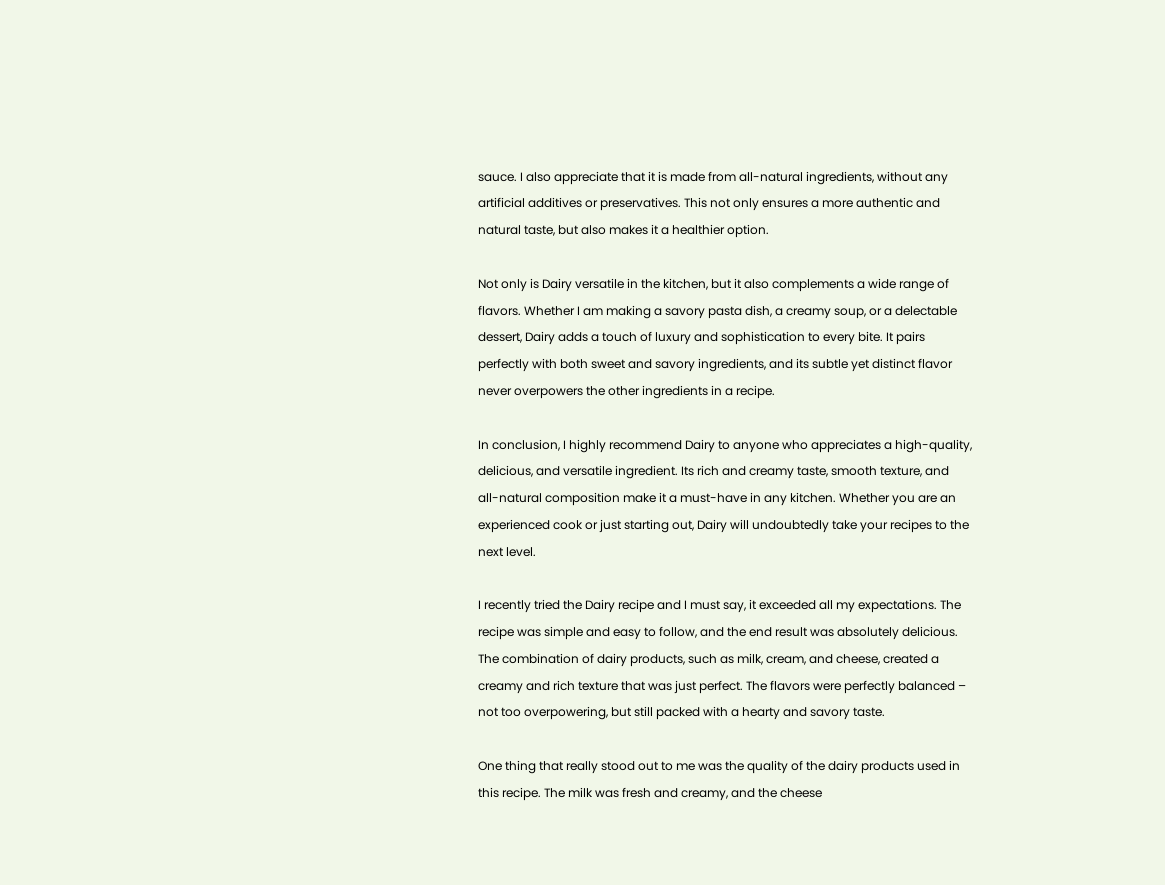sauce. I also appreciate that it is made from all-natural ingredients, without any artificial additives or preservatives. This not only ensures a more authentic and natural taste, but also makes it a healthier option.

Not only is Dairy versatile in the kitchen, but it also complements a wide range of flavors. Whether I am making a savory pasta dish, a creamy soup, or a delectable dessert, Dairy adds a touch of luxury and sophistication to every bite. It pairs perfectly with both sweet and savory ingredients, and its subtle yet distinct flavor never overpowers the other ingredients in a recipe.

In conclusion, I highly recommend Dairy to anyone who appreciates a high-quality, delicious, and versatile ingredient. Its rich and creamy taste, smooth texture, and all-natural composition make it a must-have in any kitchen. Whether you are an experienced cook or just starting out, Dairy will undoubtedly take your recipes to the next level.

I recently tried the Dairy recipe and I must say, it exceeded all my expectations. The recipe was simple and easy to follow, and the end result was absolutely delicious. The combination of dairy products, such as milk, cream, and cheese, created a creamy and rich texture that was just perfect. The flavors were perfectly balanced – not too overpowering, but still packed with a hearty and savory taste.

One thing that really stood out to me was the quality of the dairy products used in this recipe. The milk was fresh and creamy, and the cheese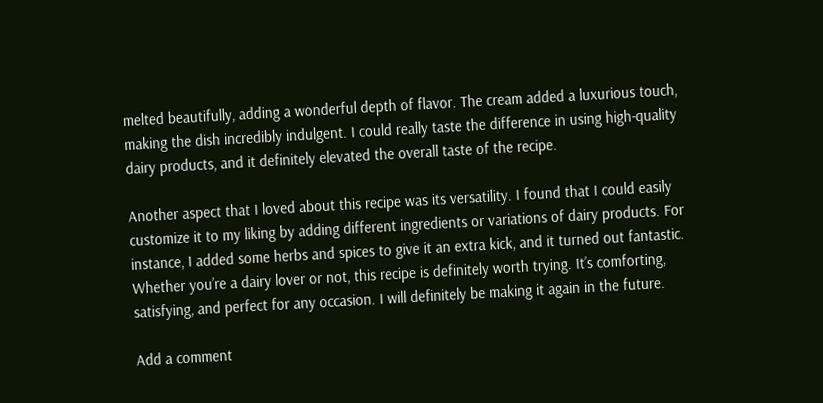melted beautifully, adding a wonderful depth of flavor. The cream added a luxurious touch, making the dish incredibly indulgent. I could really taste the difference in using high-quality dairy products, and it definitely elevated the overall taste of the recipe.

Another aspect that I loved about this recipe was its versatility. I found that I could easily customize it to my liking by adding different ingredients or variations of dairy products. For instance, I added some herbs and spices to give it an extra kick, and it turned out fantastic. Whether you’re a dairy lover or not, this recipe is definitely worth trying. It’s comforting, satisfying, and perfect for any occasion. I will definitely be making it again in the future.

Add a comment